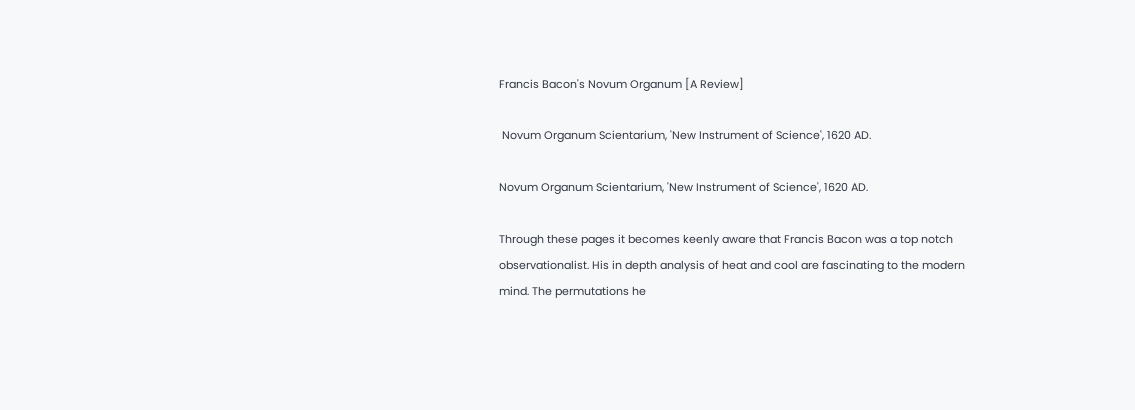Francis Bacon's Novum Organum [A Review]

 Novum Organum Scientarium, 'New Instrument of Science', 1620 AD.

Novum Organum Scientarium, 'New Instrument of Science', 1620 AD.

Through these pages it becomes keenly aware that Francis Bacon was a top notch observationalist. His in depth analysis of heat and cool are fascinating to the modern mind. The permutations he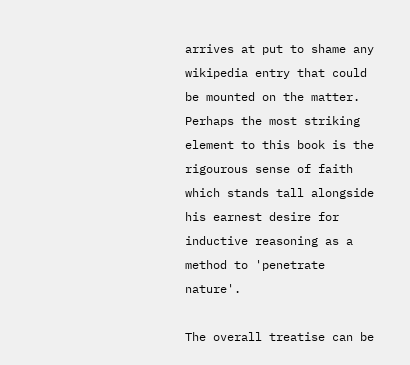arrives at put to shame any wikipedia entry that could be mounted on the matter. Perhaps the most striking element to this book is the rigourous sense of faith which stands tall alongside his earnest desire for inductive reasoning as a method to 'penetrate nature'.

The overall treatise can be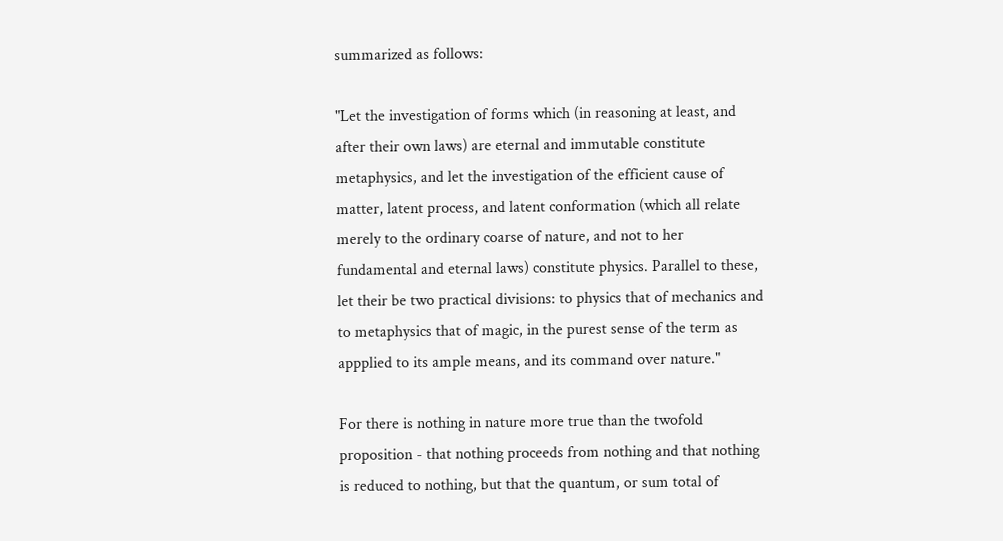summarized as follows:

"Let the investigation of forms which (in reasoning at least, and after their own laws) are eternal and immutable constitute metaphysics, and let the investigation of the efficient cause of matter, latent process, and latent conformation (which all relate merely to the ordinary coarse of nature, and not to her fundamental and eternal laws) constitute physics. Parallel to these, let their be two practical divisions: to physics that of mechanics and to metaphysics that of magic, in the purest sense of the term as appplied to its ample means, and its command over nature."

For there is nothing in nature more true than the twofold proposition - that nothing proceeds from nothing and that nothing is reduced to nothing, but that the quantum, or sum total of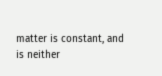matter is constant, and is neither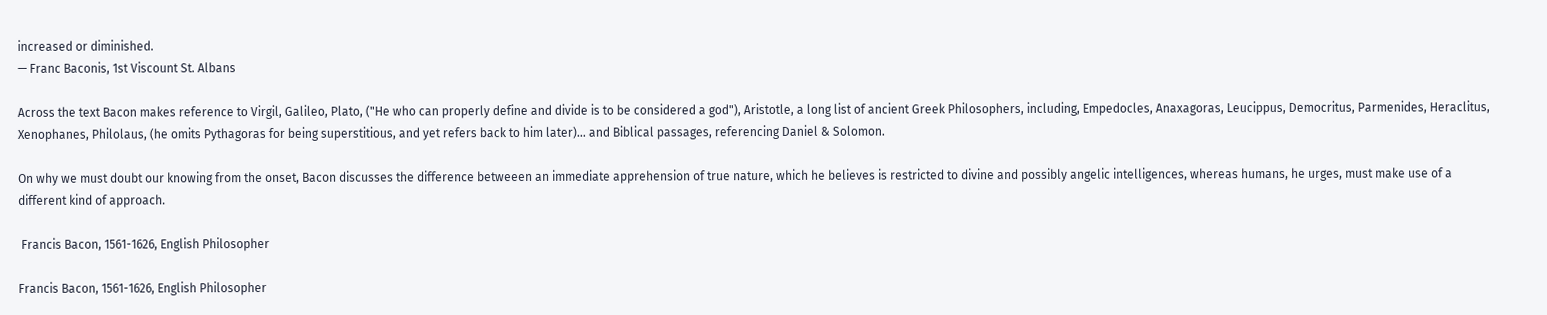increased or diminished.
— Franc Baconis, 1st Viscount St. Albans

Across the text Bacon makes reference to Virgil, Galileo, Plato, ("He who can properly define and divide is to be considered a god"), Aristotle, a long list of ancient Greek Philosophers, including, Empedocles, Anaxagoras, Leucippus, Democritus, Parmenides, Heraclitus, Xenophanes, Philolaus, (he omits Pythagoras for being superstitious, and yet refers back to him later)... and Biblical passages, referencing Daniel & Solomon.

On why we must doubt our knowing from the onset, Bacon discusses the difference betweeen an immediate apprehension of true nature, which he believes is restricted to divine and possibly angelic intelligences, whereas humans, he urges, must make use of a different kind of approach.

 Francis Bacon, 1561-1626, English Philosopher

Francis Bacon, 1561-1626, English Philosopher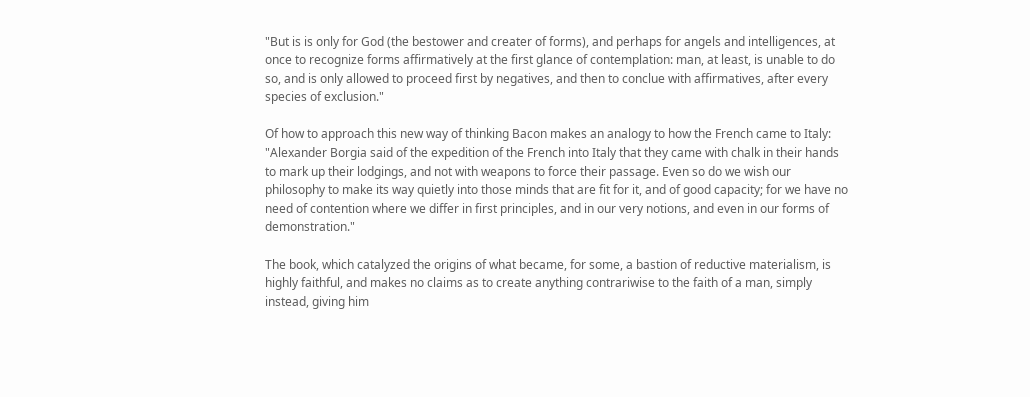"But is is only for God (the bestower and creater of forms), and perhaps for angels and intelligences, at once to recognize forms affirmatively at the first glance of contemplation: man, at least, is unable to do so, and is only allowed to proceed first by negatives, and then to conclue with affirmatives, after every species of exclusion."

Of how to approach this new way of thinking Bacon makes an analogy to how the French came to Italy: "Alexander Borgia said of the expedition of the French into Italy that they came with chalk in their hands to mark up their lodgings, and not with weapons to force their passage. Even so do we wish our philosophy to make its way quietly into those minds that are fit for it, and of good capacity; for we have no need of contention where we differ in first principles, and in our very notions, and even in our forms of demonstration."

The book, which catalyzed the origins of what became, for some, a bastion of reductive materialism, is highly faithful, and makes no claims as to create anything contrariwise to the faith of a man, simply instead, giving him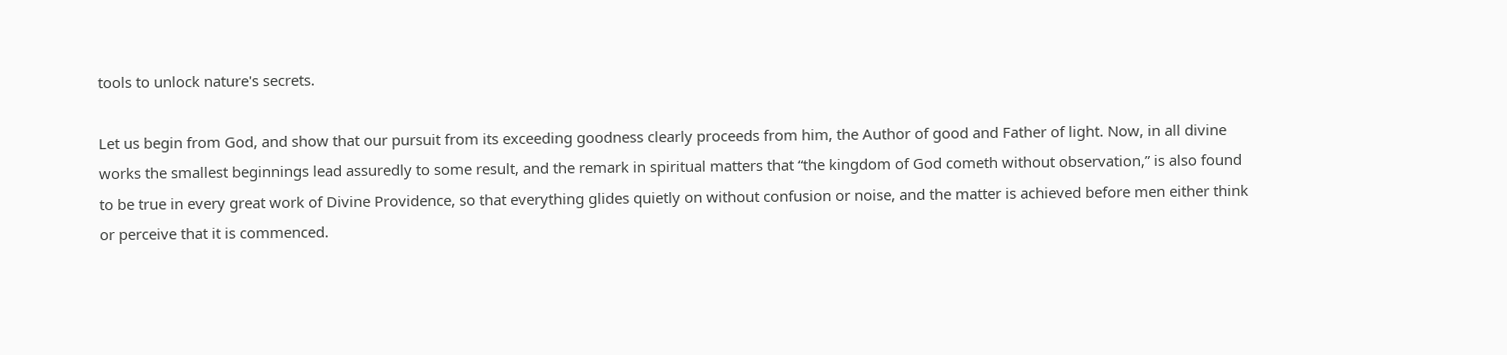tools to unlock nature's secrets.

Let us begin from God, and show that our pursuit from its exceeding goodness clearly proceeds from him, the Author of good and Father of light. Now, in all divine works the smallest beginnings lead assuredly to some result, and the remark in spiritual matters that “the kingdom of God cometh without observation,” is also found to be true in every great work of Divine Providence, so that everything glides quietly on without confusion or noise, and the matter is achieved before men either think or perceive that it is commenced.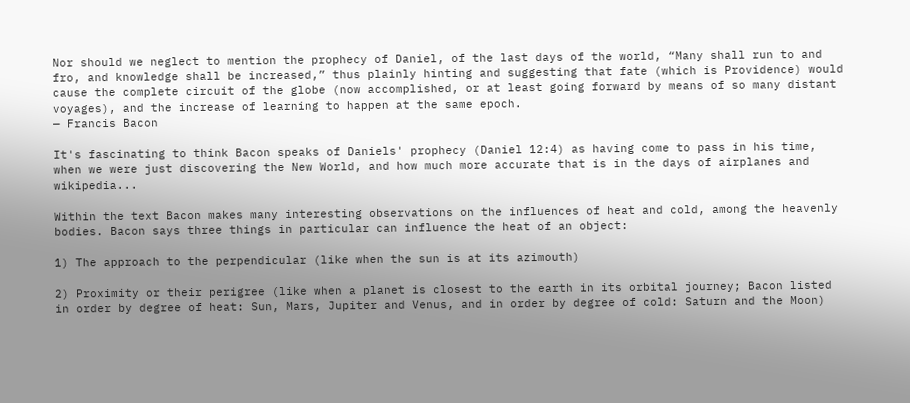Nor should we neglect to mention the prophecy of Daniel, of the last days of the world, “Many shall run to and fro, and knowledge shall be increased,” thus plainly hinting and suggesting that fate (which is Providence) would cause the complete circuit of the globe (now accomplished, or at least going forward by means of so many distant voyages), and the increase of learning to happen at the same epoch.
— Francis Bacon

It's fascinating to think Bacon speaks of Daniels' prophecy (Daniel 12:4) as having come to pass in his time, when we were just discovering the New World, and how much more accurate that is in the days of airplanes and wikipedia...

Within the text Bacon makes many interesting observations on the influences of heat and cold, among the heavenly bodies. Bacon says three things in particular can influence the heat of an object:

1) The approach to the perpendicular (like when the sun is at its azimouth)

2) Proximity or their perigree (like when a planet is closest to the earth in its orbital journey; Bacon listed in order by degree of heat: Sun, Mars, Jupiter and Venus, and in order by degree of cold: Saturn and the Moon)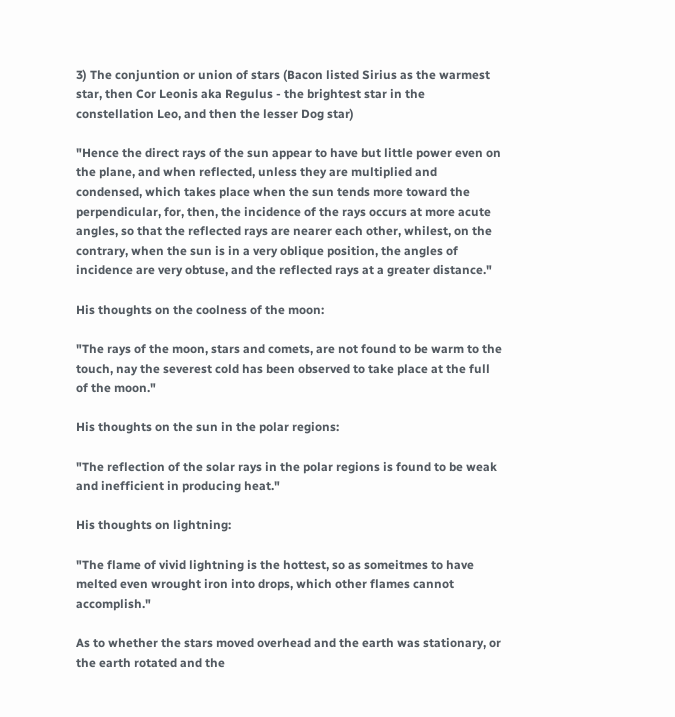3) The conjuntion or union of stars (Bacon listed Sirius as the warmest star, then Cor Leonis aka Regulus - the brightest star in the constellation Leo, and then the lesser Dog star)

"Hence the direct rays of the sun appear to have but little power even on the plane, and when reflected, unless they are multiplied and condensed, which takes place when the sun tends more toward the perpendicular, for, then, the incidence of the rays occurs at more acute angles, so that the reflected rays are nearer each other, whilest, on the contrary, when the sun is in a very oblique position, the angles of incidence are very obtuse, and the reflected rays at a greater distance."

His thoughts on the coolness of the moon:

"The rays of the moon, stars and comets, are not found to be warm to the touch, nay the severest cold has been observed to take place at the full of the moon."

His thoughts on the sun in the polar regions:

"The reflection of the solar rays in the polar regions is found to be weak and inefficient in producing heat."

His thoughts on lightning:

"The flame of vivid lightning is the hottest, so as someitmes to have melted even wrought iron into drops, which other flames cannot accomplish."

As to whether the stars moved overhead and the earth was stationary, or the earth rotated and the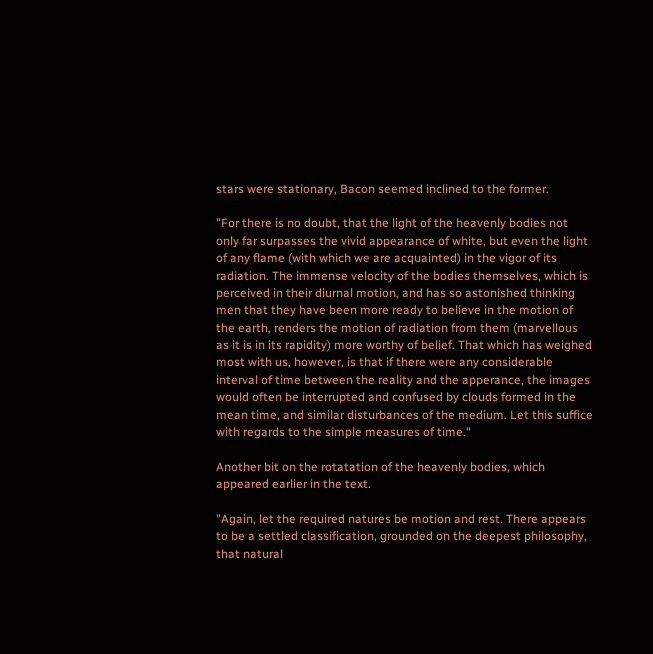stars were stationary, Bacon seemed inclined to the former.

"For there is no doubt, that the light of the heavenly bodies not only far surpasses the vivid appearance of white, but even the light of any flame (with which we are acquainted) in the vigor of its radiation. The immense velocity of the bodies themselves, which is perceived in their diurnal motion, and has so astonished thinking men that they have been more ready to believe in the motion of the earth, renders the motion of radiation from them (marvellous as it is in its rapidity) more worthy of belief. That which has weighed most with us, however, is that if there were any considerable interval of time between the reality and the apperance, the images would often be interrupted and confused by clouds formed in the mean time, and similar disturbances of the medium. Let this suffice with regards to the simple measures of time."

Another bit on the rotatation of the heavenly bodies, which appeared earlier in the text.

"Again, let the required natures be motion and rest. There appears to be a settled classification, grounded on the deepest philosophy, that natural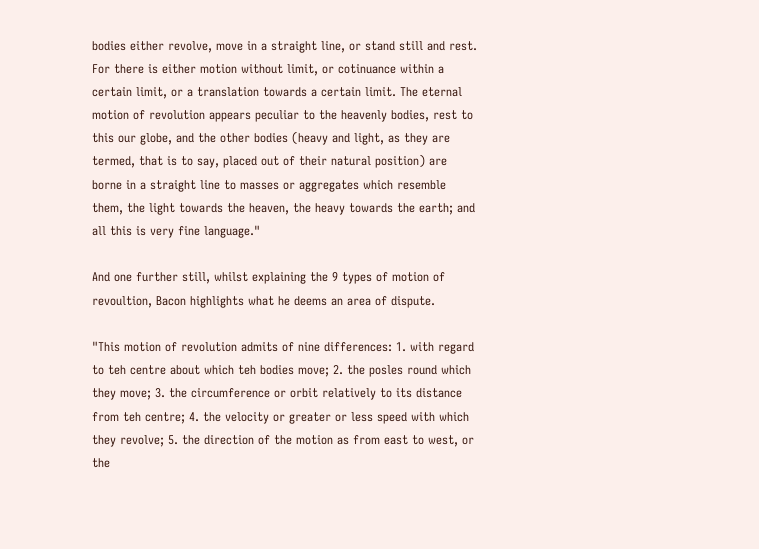bodies either revolve, move in a straight line, or stand still and rest. For there is either motion without limit, or cotinuance within a certain limit, or a translation towards a certain limit. The eternal motion of revolution appears peculiar to the heavenly bodies, rest to this our globe, and the other bodies (heavy and light, as they are termed, that is to say, placed out of their natural position) are borne in a straight line to masses or aggregates which resemble them, the light towards the heaven, the heavy towards the earth; and all this is very fine language."

And one further still, whilst explaining the 9 types of motion of revoultion, Bacon highlights what he deems an area of dispute.

"This motion of revolution admits of nine differences: 1. with regard to teh centre about which teh bodies move; 2. the posles round which they move; 3. the circumference or orbit relatively to its distance from teh centre; 4. the velocity or greater or less speed with which they revolve; 5. the direction of the motion as from east to west, or the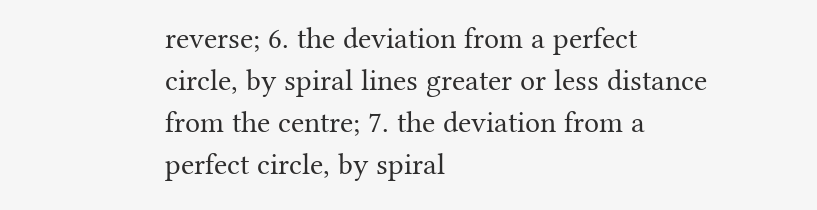reverse; 6. the deviation from a perfect circle, by spiral lines greater or less distance from the centre; 7. the deviation from a perfect circle, by spiral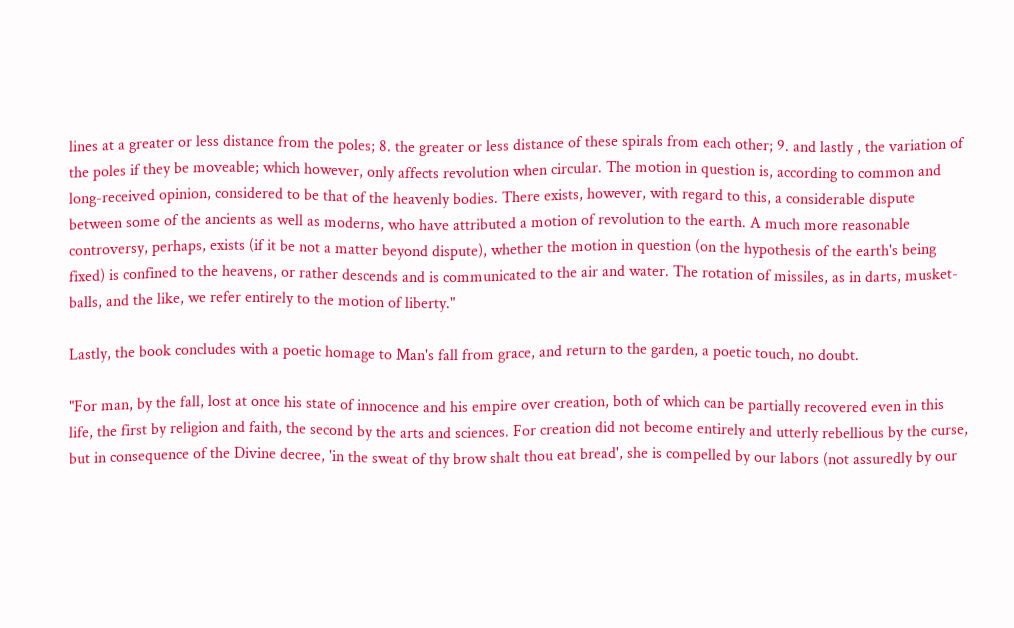lines at a greater or less distance from the poles; 8. the greater or less distance of these spirals from each other; 9. and lastly , the variation of the poles if they be moveable; which however, only affects revolution when circular. The motion in question is, according to common and long-received opinion, considered to be that of the heavenly bodies. There exists, however, with regard to this, a considerable dispute between some of the ancients as well as moderns, who have attributed a motion of revolution to the earth. A much more reasonable controversy, perhaps, exists (if it be not a matter beyond dispute), whether the motion in question (on the hypothesis of the earth's being fixed) is confined to the heavens, or rather descends and is communicated to the air and water. The rotation of missiles, as in darts, musket-balls, and the like, we refer entirely to the motion of liberty."

Lastly, the book concludes with a poetic homage to Man's fall from grace, and return to the garden, a poetic touch, no doubt.

"For man, by the fall, lost at once his state of innocence and his empire over creation, both of which can be partially recovered even in this life, the first by religion and faith, the second by the arts and sciences. For creation did not become entirely and utterly rebellious by the curse, but in consequence of the Divine decree, 'in the sweat of thy brow shalt thou eat bread', she is compelled by our labors (not assuredly by our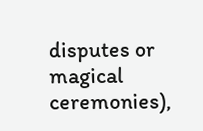disputes or magical ceremonies),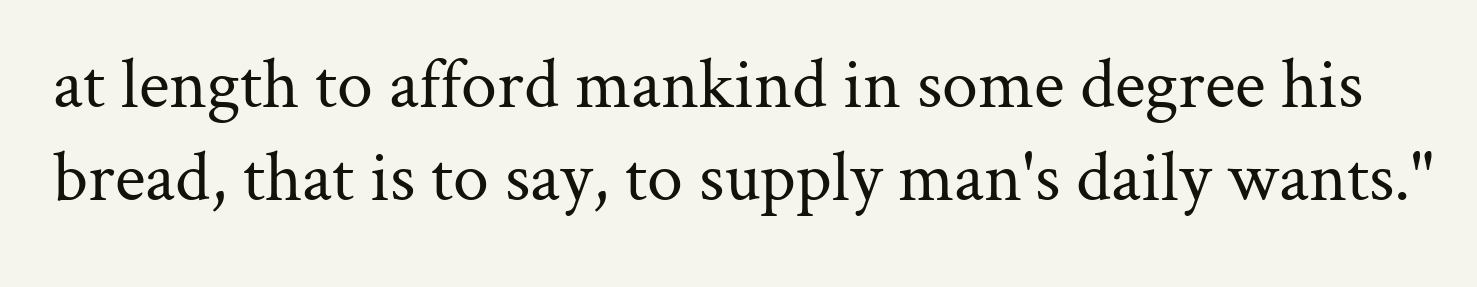at length to afford mankind in some degree his bread, that is to say, to supply man's daily wants."